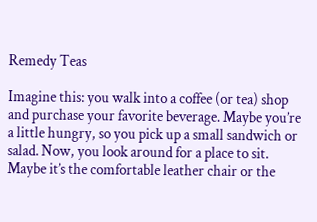Remedy Teas

Imagine this: you walk into a coffee (or tea) shop and purchase your favorite beverage. Maybe you’re a little hungry, so you pick up a small sandwich or salad. Now, you look around for a place to sit. Maybe it’s the comfortable leather chair or the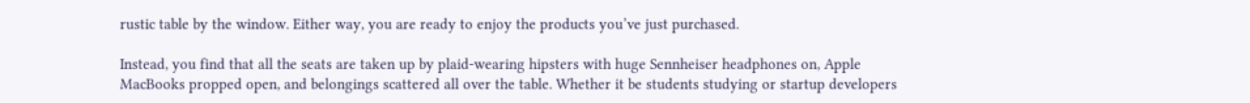rustic table by the window. Either way, you are ready to enjoy the products you’ve just purchased.

Instead, you find that all the seats are taken up by plaid-wearing hipsters with huge Sennheiser headphones on, Apple MacBooks propped open, and belongings scattered all over the table. Whether it be students studying or startup developers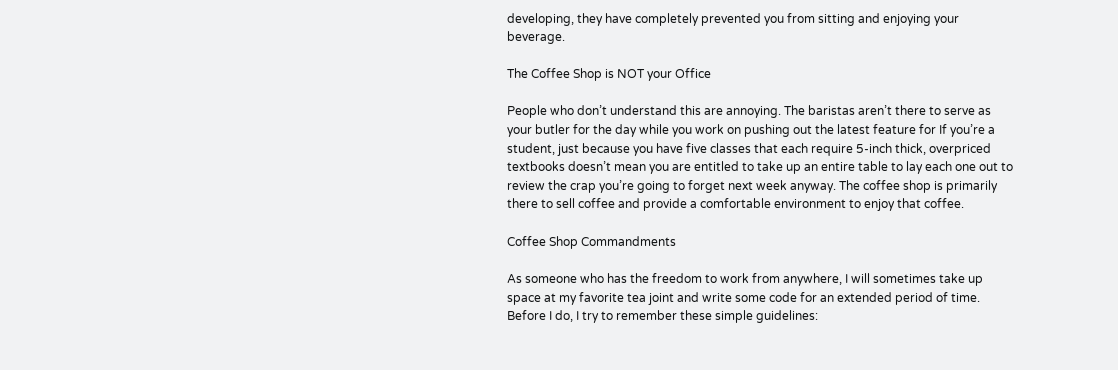developing, they have completely prevented you from sitting and enjoying your beverage.

The Coffee Shop is NOT your Office

People who don’t understand this are annoying. The baristas aren’t there to serve as your butler for the day while you work on pushing out the latest feature for If you’re a student, just because you have five classes that each require 5-inch thick, overpriced textbooks doesn’t mean you are entitled to take up an entire table to lay each one out to review the crap you’re going to forget next week anyway. The coffee shop is primarily there to sell coffee and provide a comfortable environment to enjoy that coffee.

Coffee Shop Commandments

As someone who has the freedom to work from anywhere, I will sometimes take up space at my favorite tea joint and write some code for an extended period of time. Before I do, I try to remember these simple guidelines: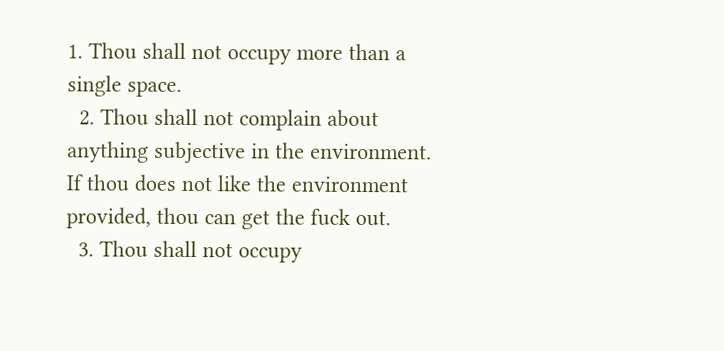1. Thou shall not occupy more than a single space.
  2. Thou shall not complain about anything subjective in the environment. If thou does not like the environment provided, thou can get the fuck out.
  3. Thou shall not occupy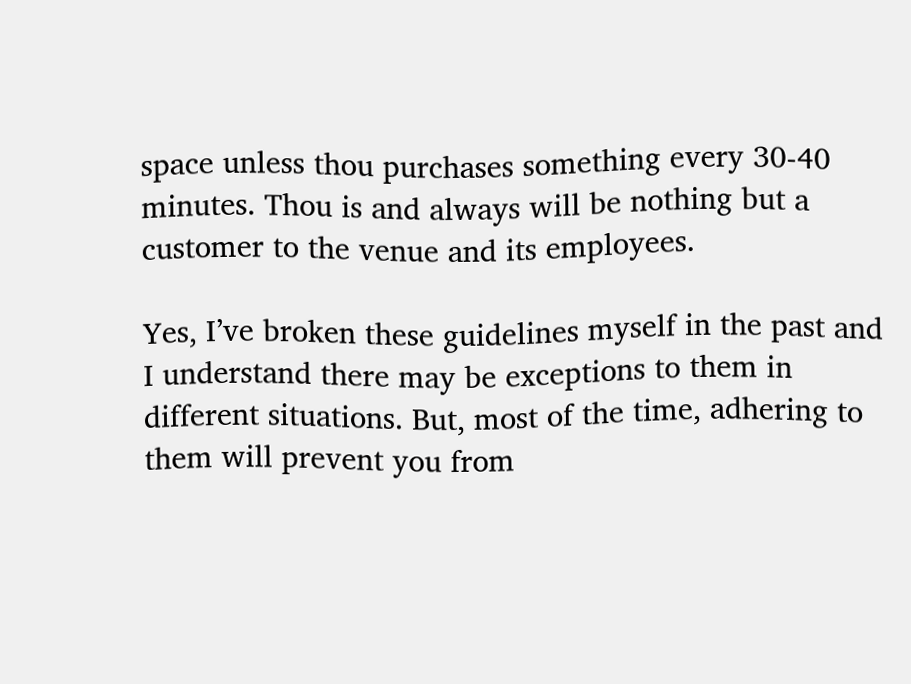space unless thou purchases something every 30-40 minutes. Thou is and always will be nothing but a customer to the venue and its employees.

Yes, I’ve broken these guidelines myself in the past and I understand there may be exceptions to them in different situations. But, most of the time, adhering to them will prevent you from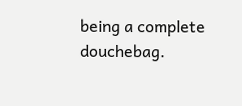being a complete douchebag.